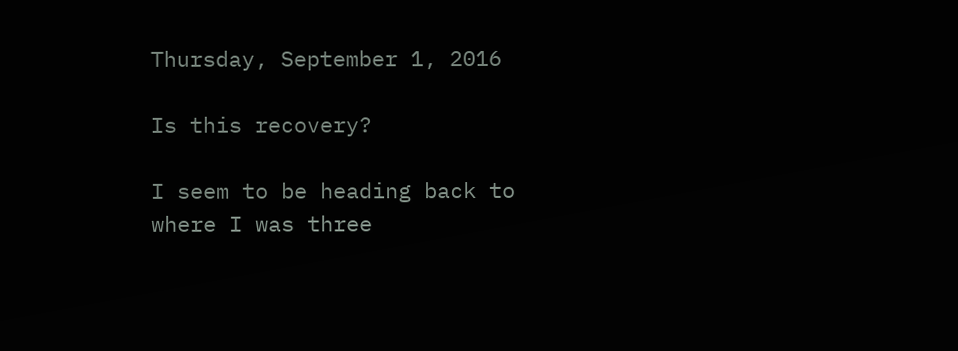Thursday, September 1, 2016

Is this recovery?

I seem to be heading back to where I was three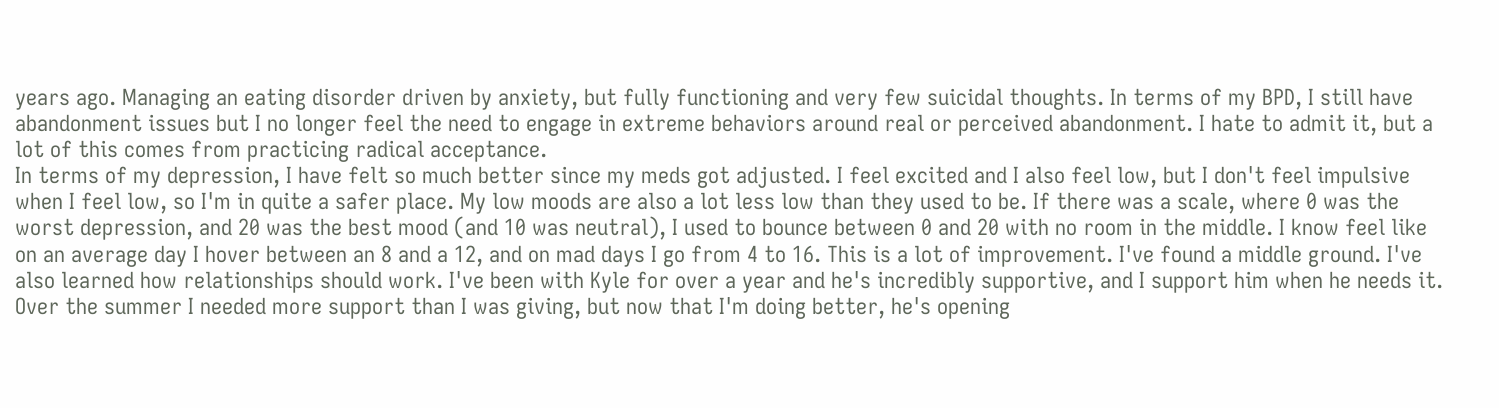years ago. Managing an eating disorder driven by anxiety, but fully functioning and very few suicidal thoughts. In terms of my BPD, I still have abandonment issues but I no longer feel the need to engage in extreme behaviors around real or perceived abandonment. I hate to admit it, but a lot of this comes from practicing radical acceptance.
In terms of my depression, I have felt so much better since my meds got adjusted. I feel excited and I also feel low, but I don't feel impulsive when I feel low, so I'm in quite a safer place. My low moods are also a lot less low than they used to be. If there was a scale, where 0 was the worst depression, and 20 was the best mood (and 10 was neutral), I used to bounce between 0 and 20 with no room in the middle. I know feel like on an average day I hover between an 8 and a 12, and on mad days I go from 4 to 16. This is a lot of improvement. I've found a middle ground. I've also learned how relationships should work. I've been with Kyle for over a year and he's incredibly supportive, and I support him when he needs it. Over the summer I needed more support than I was giving, but now that I'm doing better, he's opening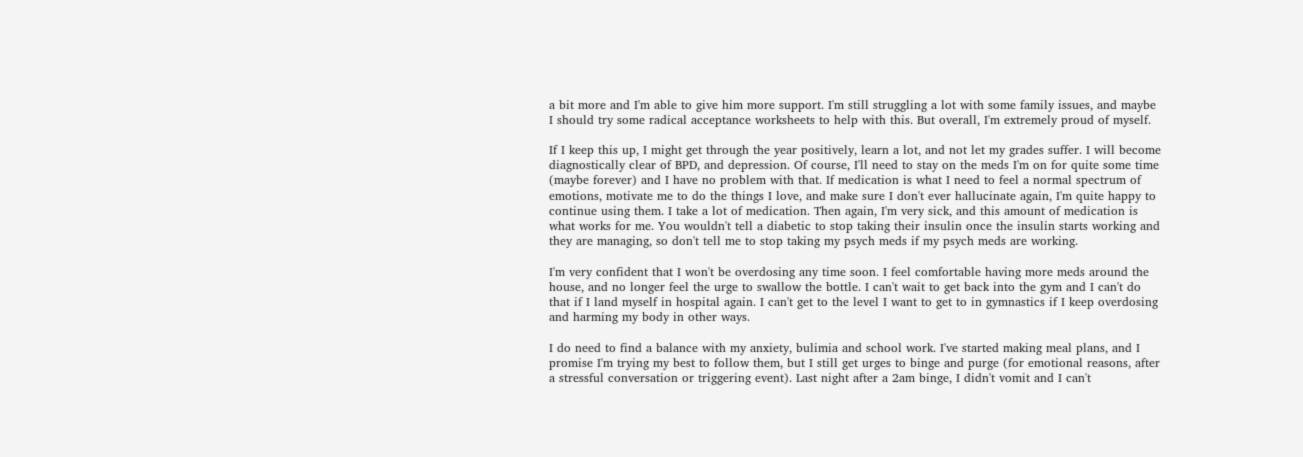a bit more and I'm able to give him more support. I'm still struggling a lot with some family issues, and maybe I should try some radical acceptance worksheets to help with this. But overall, I'm extremely proud of myself.

If I keep this up, I might get through the year positively, learn a lot, and not let my grades suffer. I will become diagnostically clear of BPD, and depression. Of course, I'll need to stay on the meds I'm on for quite some time (maybe forever) and I have no problem with that. If medication is what I need to feel a normal spectrum of emotions, motivate me to do the things I love, and make sure I don't ever hallucinate again, I'm quite happy to continue using them. I take a lot of medication. Then again, I'm very sick, and this amount of medication is what works for me. You wouldn't tell a diabetic to stop taking their insulin once the insulin starts working and they are managing, so don't tell me to stop taking my psych meds if my psych meds are working.

I'm very confident that I won't be overdosing any time soon. I feel comfortable having more meds around the house, and no longer feel the urge to swallow the bottle. I can't wait to get back into the gym and I can't do that if I land myself in hospital again. I can't get to the level I want to get to in gymnastics if I keep overdosing and harming my body in other ways.

I do need to find a balance with my anxiety, bulimia and school work. I've started making meal plans, and I promise I'm trying my best to follow them, but I still get urges to binge and purge (for emotional reasons, after a stressful conversation or triggering event). Last night after a 2am binge, I didn't vomit and I can't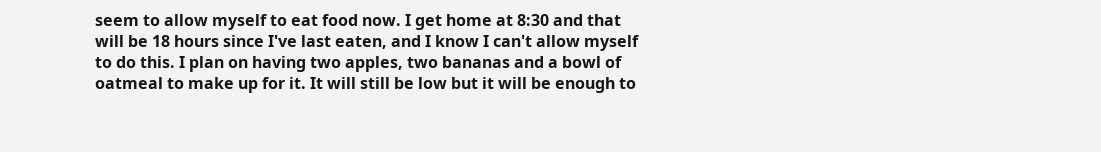seem to allow myself to eat food now. I get home at 8:30 and that will be 18 hours since I've last eaten, and I know I can't allow myself to do this. I plan on having two apples, two bananas and a bowl of oatmeal to make up for it. It will still be low but it will be enough to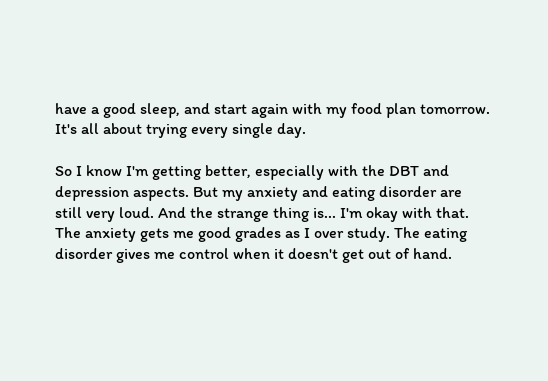have a good sleep, and start again with my food plan tomorrow. It's all about trying every single day.

So I know I'm getting better, especially with the DBT and depression aspects. But my anxiety and eating disorder are still very loud. And the strange thing is... I'm okay with that. The anxiety gets me good grades as I over study. The eating disorder gives me control when it doesn't get out of hand.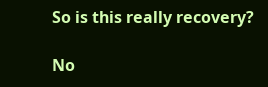So is this really recovery?

No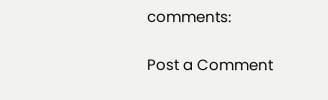comments:

Post a Comment